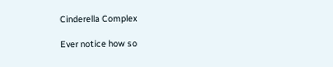Cinderella Complex

Ever notice how so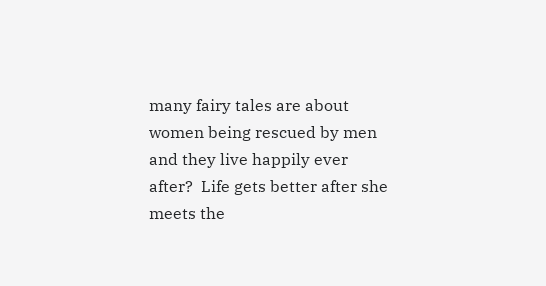many fairy tales are about women being rescued by men and they live happily ever after?  Life gets better after she meets the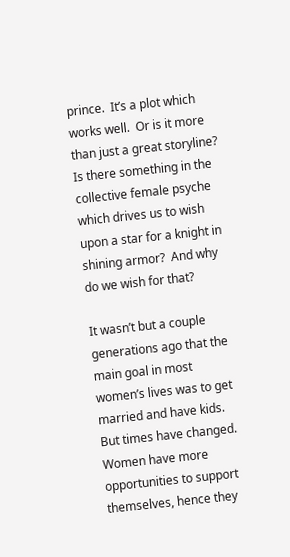prince.  It’s a plot which works well.  Or is it more than just a great storyline?  Is there something in the collective female psyche which drives us to wish upon a star for a knight in shining armor?  And why do we wish for that?

It wasn’t but a couple generations ago that the main goal in most women’s lives was to get married and have kids.  But times have changed.  Women have more opportunities to support themselves, hence they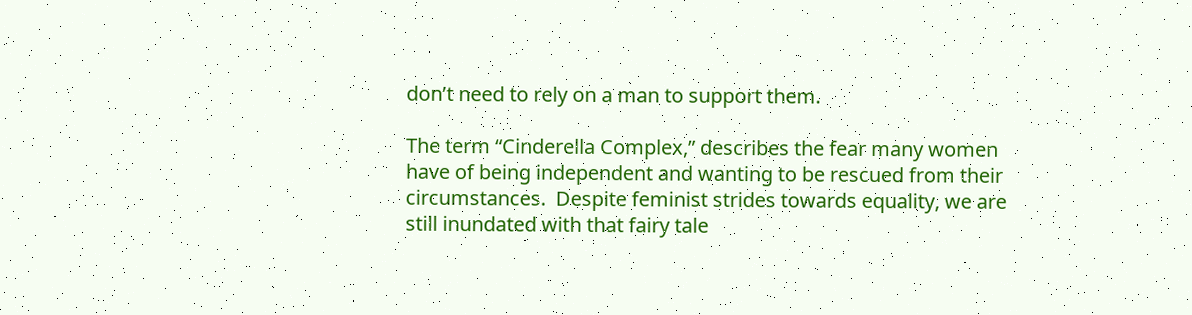don’t need to rely on a man to support them.

The term “Cinderella Complex,” describes the fear many women have of being independent and wanting to be rescued from their circumstances.  Despite feminist strides towards equality, we are still inundated with that fairy tale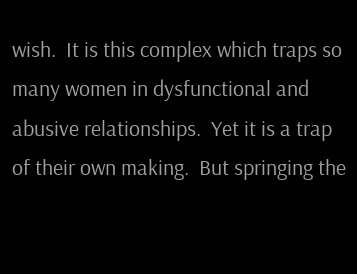wish.  It is this complex which traps so many women in dysfunctional and abusive relationships.  Yet it is a trap of their own making.  But springing the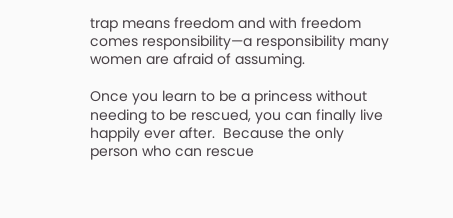trap means freedom and with freedom comes responsibility—a responsibility many women are afraid of assuming.

Once you learn to be a princess without needing to be rescued, you can finally live happily ever after.  Because the only person who can rescue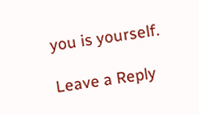you is yourself.

Leave a Reply